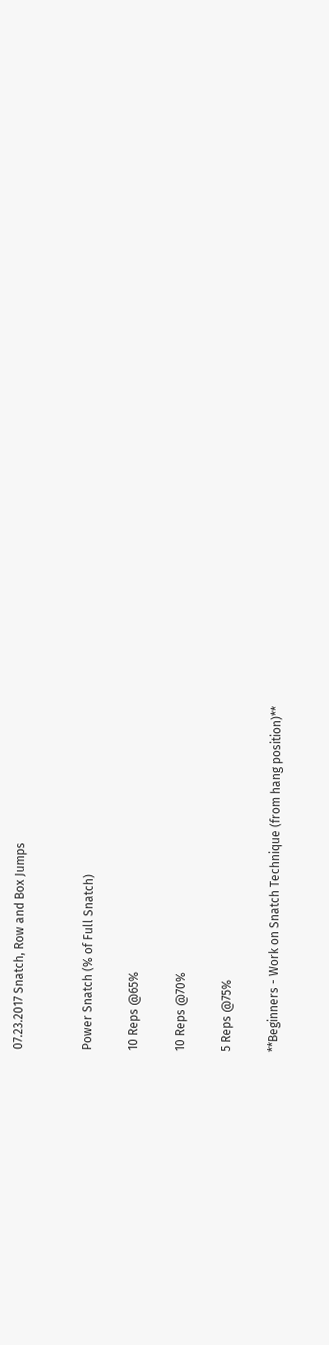07.23.2017 Snatch, Row and Box Jumps


Power Snatch (% of Full Snatch)

10 Reps @65%

10 Reps @70%

5 Reps @75%

**Beginners - Work on Snatch Technique (from hang position)**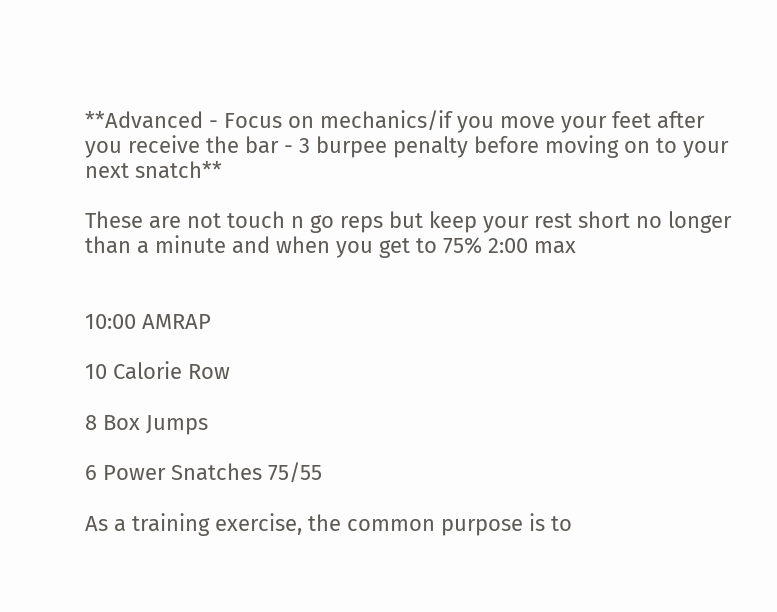**Advanced - Focus on mechanics/if you move your feet after you receive the bar - 3 burpee penalty before moving on to your next snatch**

These are not touch n go reps but keep your rest short no longer than a minute and when you get to 75% 2:00 max


10:00 AMRAP

10 Calorie Row

8 Box Jumps

6 Power Snatches 75/55

As a training exercise, the common purpose is to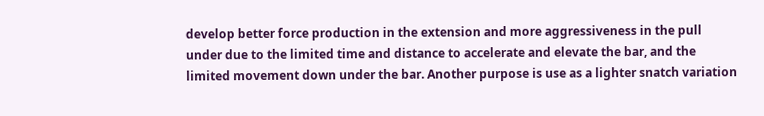develop better force production in the extension and more aggressiveness in the pull under due to the limited time and distance to accelerate and elevate the bar, and the limited movement down under the bar. Another purpose is use as a lighter snatch variation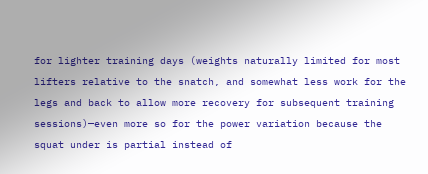for lighter training days (weights naturally limited for most lifters relative to the snatch, and somewhat less work for the legs and back to allow more recovery for subsequent training sessions)—even more so for the power variation because the squat under is partial instead of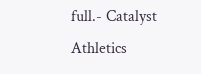full.- Catalyst Athletics